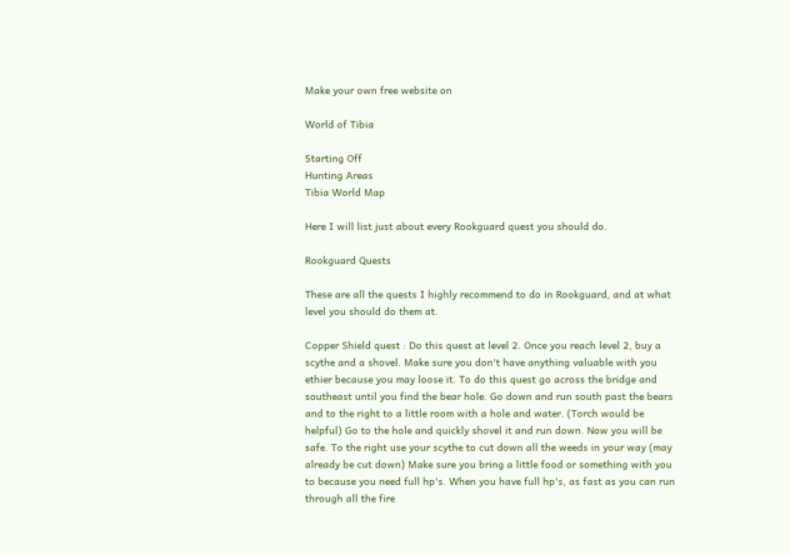Make your own free website on

World of Tibia

Starting Off
Hunting Areas
Tibia World Map

Here I will list just about every Rookguard quest you should do.

Rookguard Quests

These are all the quests I highly recommend to do in Rookguard, and at what level you should do them at.

Copper Shield quest : Do this quest at level 2. Once you reach level 2, buy a scythe and a shovel. Make sure you don't have anything valuable with you ethier because you may loose it. To do this quest go across the bridge and southeast until you find the bear hole. Go down and run south past the bears and to the right to a little room with a hole and water. (Torch would be helpful) Go to the hole and quickly shovel it and run down. Now you will be safe. To the right use your scythe to cut down all the weeds in your way (may already be cut down) Make sure you bring a little food or something with you to because you need full hp's. When you have full hp's, as fast as you can run through all the fire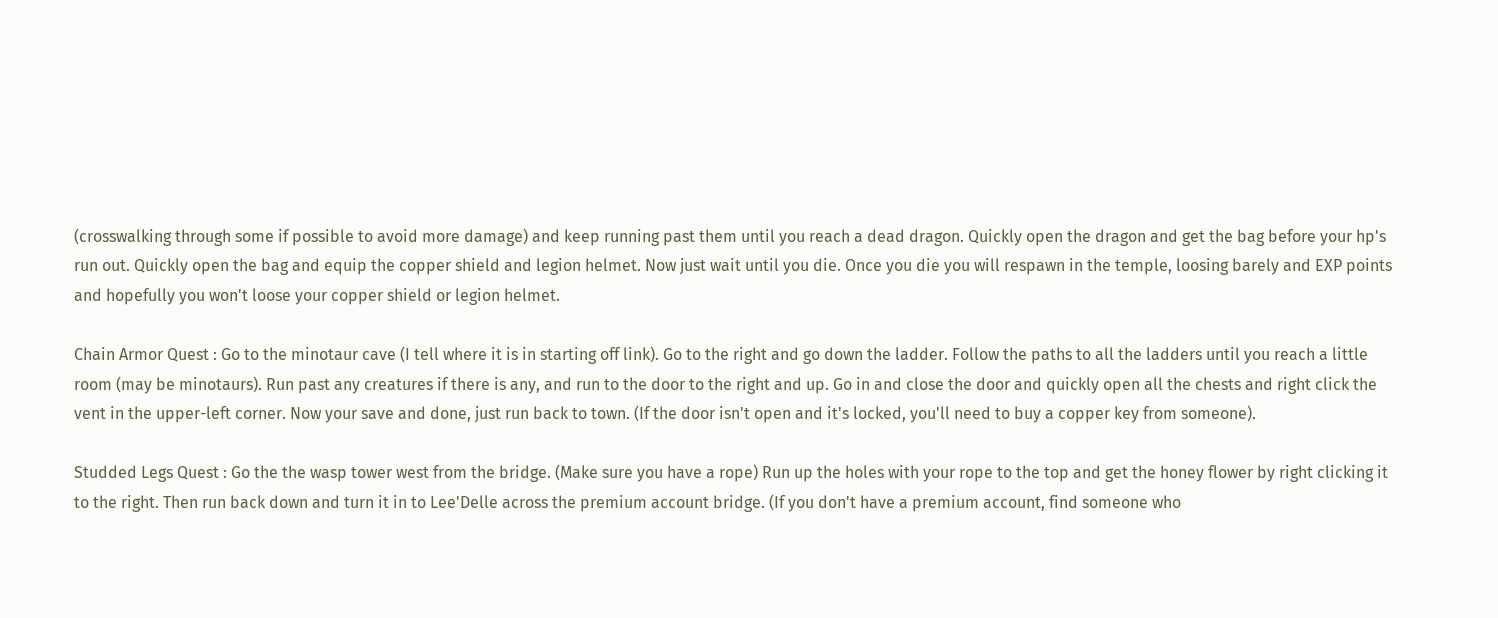(crosswalking through some if possible to avoid more damage) and keep running past them until you reach a dead dragon. Quickly open the dragon and get the bag before your hp's run out. Quickly open the bag and equip the copper shield and legion helmet. Now just wait until you die. Once you die you will respawn in the temple, loosing barely and EXP points and hopefully you won't loose your copper shield or legion helmet.

Chain Armor Quest : Go to the minotaur cave (I tell where it is in starting off link). Go to the right and go down the ladder. Follow the paths to all the ladders until you reach a little room (may be minotaurs). Run past any creatures if there is any, and run to the door to the right and up. Go in and close the door and quickly open all the chests and right click the vent in the upper-left corner. Now your save and done, just run back to town. (If the door isn't open and it's locked, you'll need to buy a copper key from someone).

Studded Legs Quest : Go the the wasp tower west from the bridge. (Make sure you have a rope) Run up the holes with your rope to the top and get the honey flower by right clicking it to the right. Then run back down and turn it in to Lee'Delle across the premium account bridge. (If you don't have a premium account, find someone who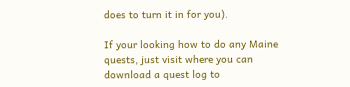does to turn it in for you).

If your looking how to do any Maine quests, just visit where you can download a quest log to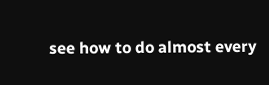see how to do almost every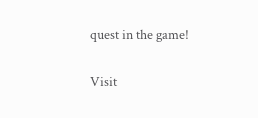quest in the game!

Visit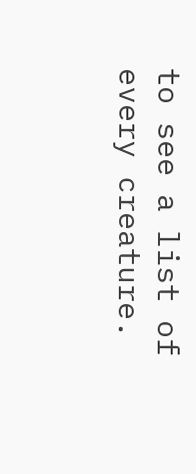to see a list of every creature.